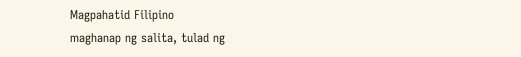Magpahatid Filipino
maghanap ng salita, tulad ng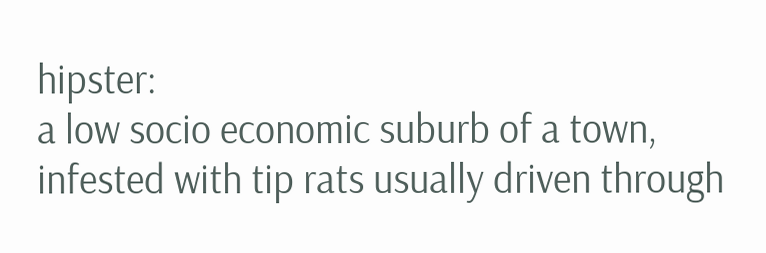hipster:
a low socio economic suburb of a town, infested with tip rats usually driven through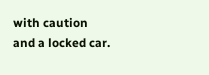with caution and a locked car.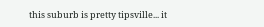this suburb is pretty tipsville... it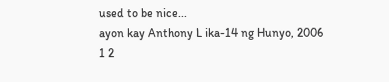used to be nice...
ayon kay Anthony L ika-14 ng Hunyo, 2006
1 2